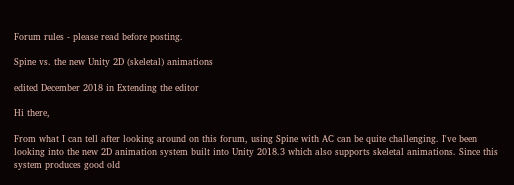Forum rules - please read before posting.

Spine vs. the new Unity 2D (skeletal) animations

edited December 2018 in Extending the editor

Hi there,

From what I can tell after looking around on this forum, using Spine with AC can be quite challenging. I've been looking into the new 2D animation system built into Unity 2018.3 which also supports skeletal animations. Since this system produces good old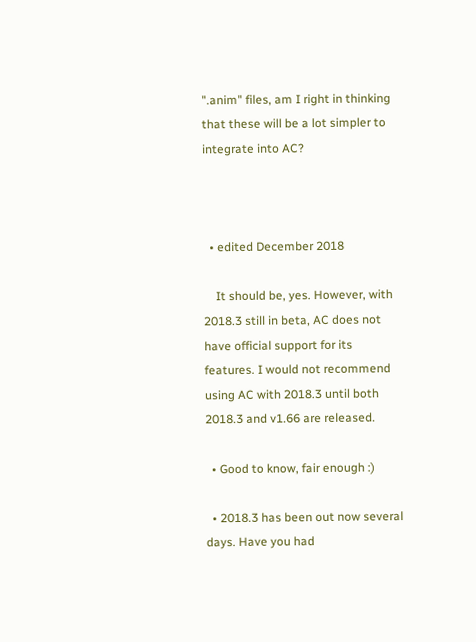".anim" files, am I right in thinking that these will be a lot simpler to integrate into AC?



  • edited December 2018

    It should be, yes. However, with 2018.3 still in beta, AC does not have official support for its features. I would not recommend using AC with 2018.3 until both 2018.3 and v1.66 are released.

  • Good to know, fair enough :)

  • 2018.3 has been out now several days. Have you had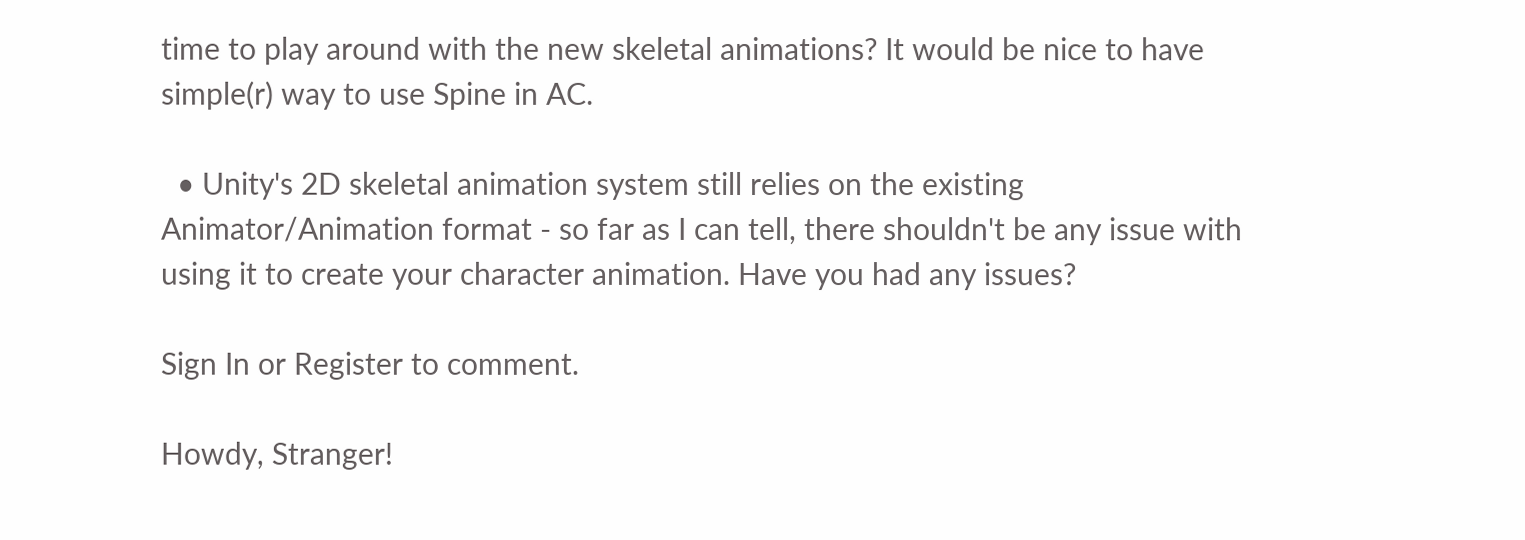time to play around with the new skeletal animations? It would be nice to have simple(r) way to use Spine in AC.

  • Unity's 2D skeletal animation system still relies on the existing Animator/Animation format - so far as I can tell, there shouldn't be any issue with using it to create your character animation. Have you had any issues?

Sign In or Register to comment.

Howdy, Stranger!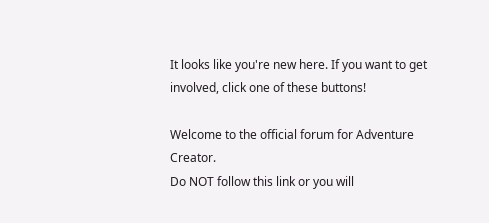It looks like you're new here. If you want to get involved, click one of these buttons!

Welcome to the official forum for Adventure Creator.
Do NOT follow this link or you will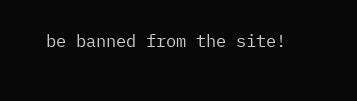be banned from the site!